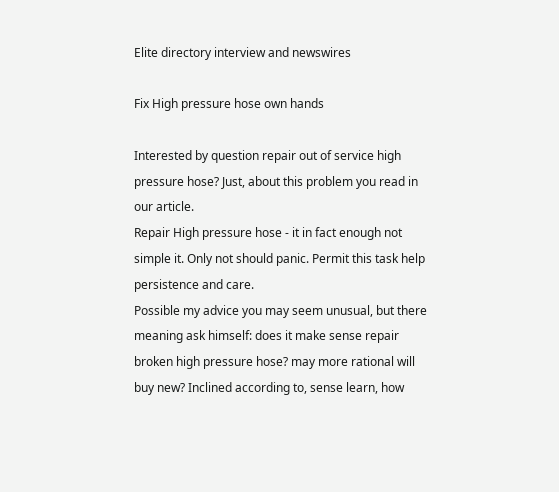Elite directory interview and newswires

Fix High pressure hose own hands

Interested by question repair out of service high pressure hose? Just, about this problem you read in our article.
Repair High pressure hose - it in fact enough not simple it. Only not should panic. Permit this task help persistence and care.
Possible my advice you may seem unusual, but there meaning ask himself: does it make sense repair broken high pressure hose? may more rational will buy new? Inclined according to, sense learn, how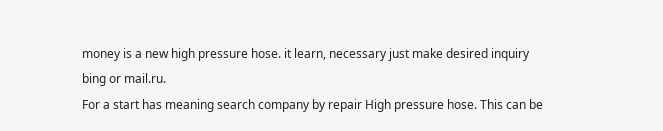money is a new high pressure hose. it learn, necessary just make desired inquiry bing or mail.ru.
For a start has meaning search company by repair High pressure hose. This can be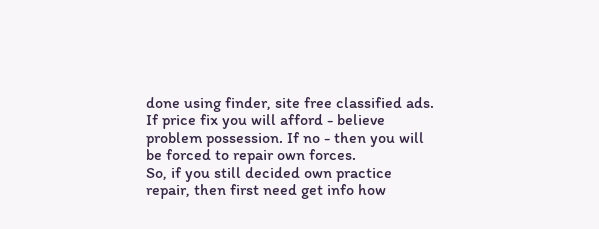done using finder, site free classified ads. If price fix you will afford - believe problem possession. If no - then you will be forced to repair own forces.
So, if you still decided own practice repair, then first need get info how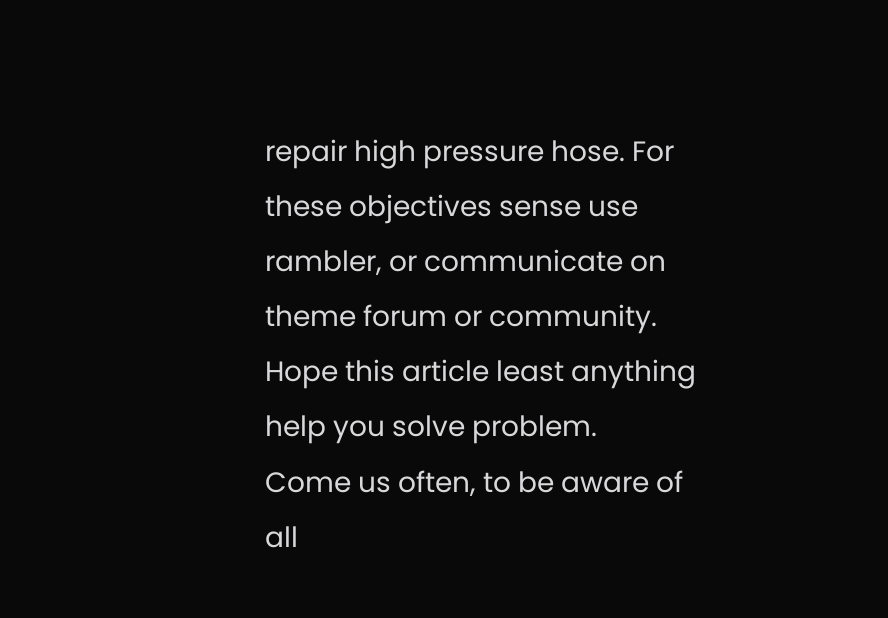repair high pressure hose. For these objectives sense use rambler, or communicate on theme forum or community.
Hope this article least anything help you solve problem.
Come us often, to be aware of all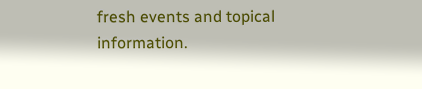fresh events and topical information.